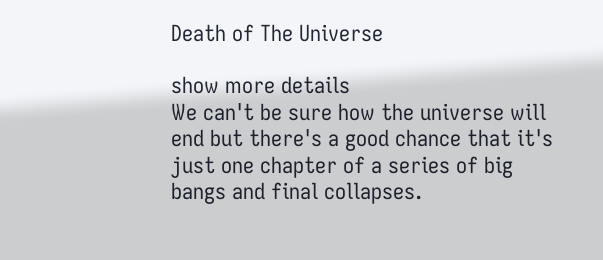Death of The Universe

show more details
We can't be sure how the universe will end but there's a good chance that it's just one chapter of a series of big bangs and final collapses.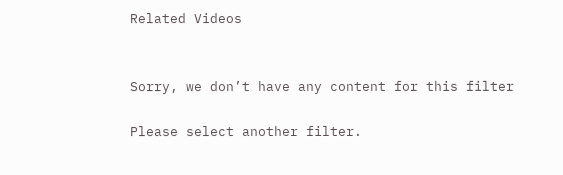Related Videos


Sorry, we don’t have any content for this filter

Please select another filter.